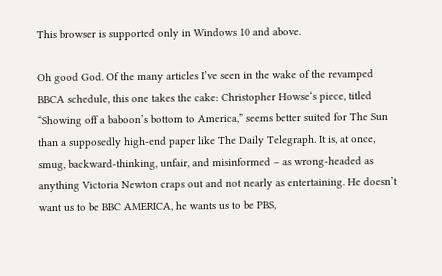This browser is supported only in Windows 10 and above.

Oh good God. Of the many articles I’ve seen in the wake of the revamped BBCA schedule, this one takes the cake: Christopher Howse‘s piece, titled “Showing off a baboon’s bottom to America,” seems better suited for The Sun than a supposedly high-end paper like The Daily Telegraph. It is, at once, smug, backward-thinking, unfair, and misinformed – as wrong-headed as anything Victoria Newton craps out and not nearly as entertaining. He doesn’t want us to be BBC AMERICA, he wants us to be PBS,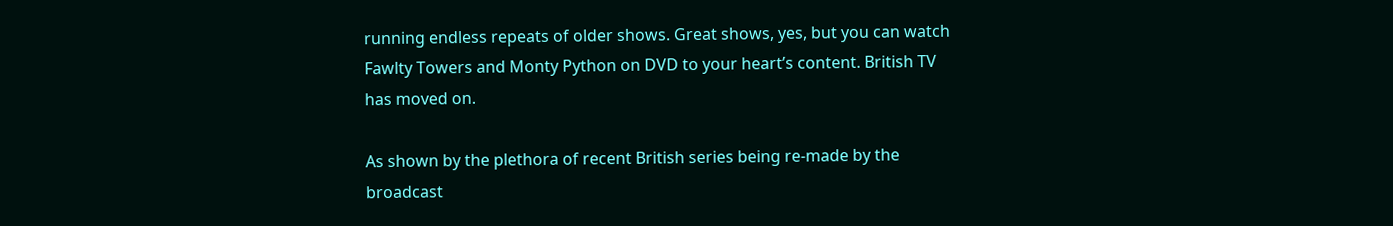running endless repeats of older shows. Great shows, yes, but you can watch Fawlty Towers and Monty Python on DVD to your heart’s content. British TV has moved on.

As shown by the plethora of recent British series being re-made by the broadcast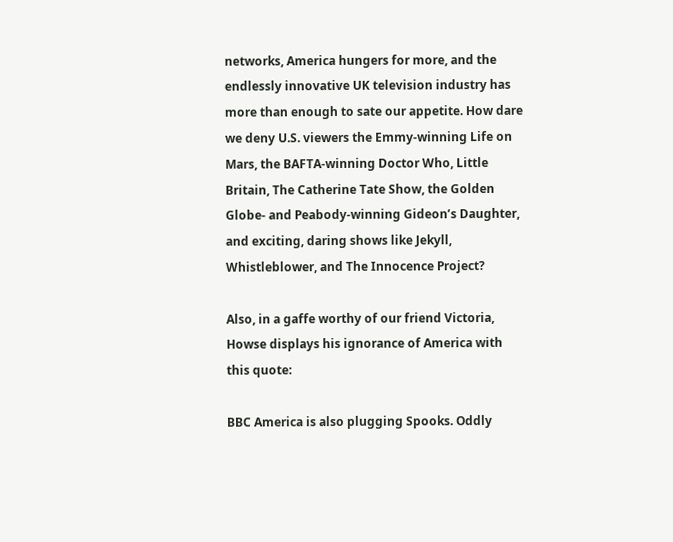networks, America hungers for more, and the endlessly innovative UK television industry has more than enough to sate our appetite. How dare we deny U.S. viewers the Emmy-winning Life on Mars, the BAFTA-winning Doctor Who, Little Britain, The Catherine Tate Show, the Golden Globe- and Peabody-winning Gideon’s Daughter, and exciting, daring shows like Jekyll, Whistleblower, and The Innocence Project?

Also, in a gaffe worthy of our friend Victoria, Howse displays his ignorance of America with this quote:

BBC America is also plugging Spooks. Oddly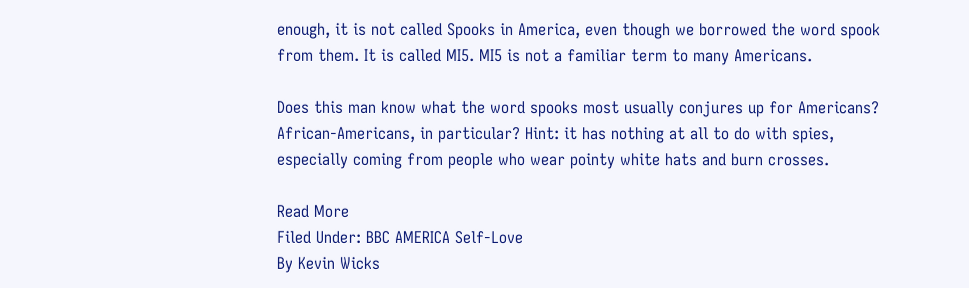enough, it is not called Spooks in America, even though we borrowed the word spook from them. It is called MI5. MI5 is not a familiar term to many Americans.

Does this man know what the word spooks most usually conjures up for Americans? African-Americans, in particular? Hint: it has nothing at all to do with spies, especially coming from people who wear pointy white hats and burn crosses.

Read More
Filed Under: BBC AMERICA Self-Love
By Kevin Wicks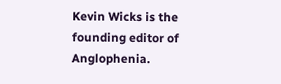Kevin Wicks is the founding editor of Anglophenia.